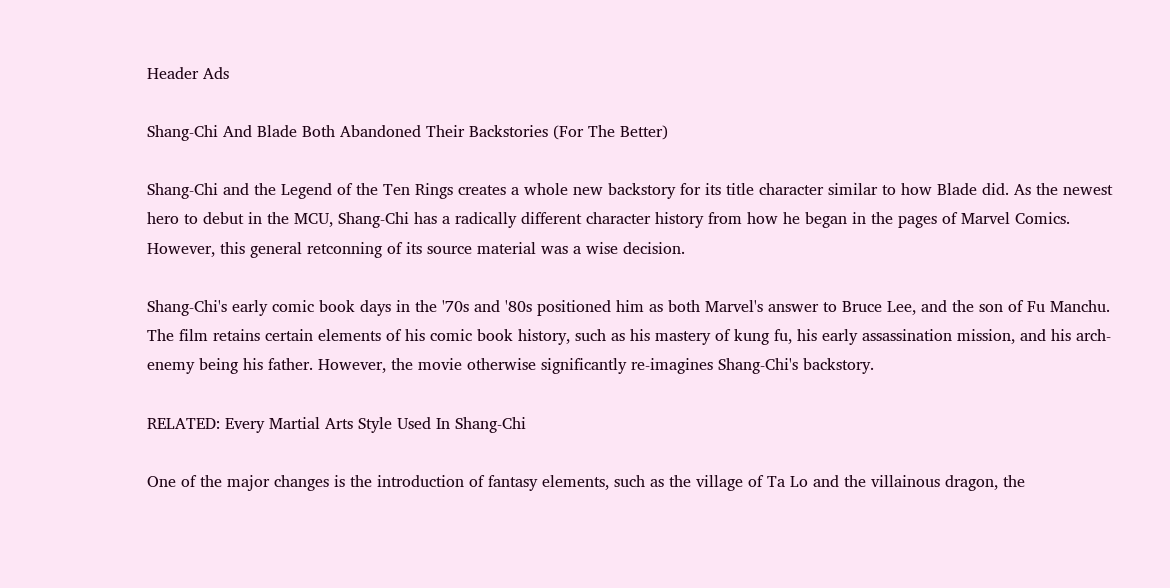Header Ads

Shang-Chi And Blade Both Abandoned Their Backstories (For The Better)

Shang-Chi and the Legend of the Ten Rings creates a whole new backstory for its title character similar to how Blade did. As the newest hero to debut in the MCU, Shang-Chi has a radically different character history from how he began in the pages of Marvel Comics. However, this general retconning of its source material was a wise decision.

Shang-Chi's early comic book days in the '70s and '80s positioned him as both Marvel's answer to Bruce Lee, and the son of Fu Manchu. The film retains certain elements of his comic book history, such as his mastery of kung fu, his early assassination mission, and his arch-enemy being his father. However, the movie otherwise significantly re-imagines Shang-Chi's backstory.

RELATED: Every Martial Arts Style Used In Shang-Chi

One of the major changes is the introduction of fantasy elements, such as the village of Ta Lo and the villainous dragon, the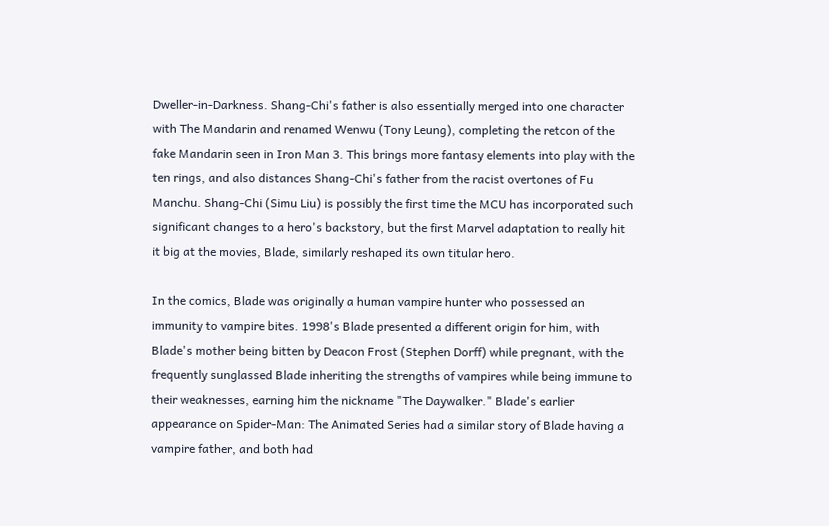Dweller-in-Darkness. Shang-Chi's father is also essentially merged into one character with The Mandarin and renamed Wenwu (Tony Leung), completing the retcon of the fake Mandarin seen in Iron Man 3. This brings more fantasy elements into play with the ten rings, and also distances Shang-Chi's father from the racist overtones of Fu Manchu. Shang-Chi (Simu Liu) is possibly the first time the MCU has incorporated such significant changes to a hero's backstory, but the first Marvel adaptation to really hit it big at the movies, Blade, similarly reshaped its own titular hero.

In the comics, Blade was originally a human vampire hunter who possessed an immunity to vampire bites. 1998's Blade presented a different origin for him, with Blade's mother being bitten by Deacon Frost (Stephen Dorff) while pregnant, with the frequently sunglassed Blade inheriting the strengths of vampires while being immune to their weaknesses, earning him the nickname "The Daywalker." Blade's earlier appearance on Spider-Man: The Animated Series had a similar story of Blade having a vampire father, and both had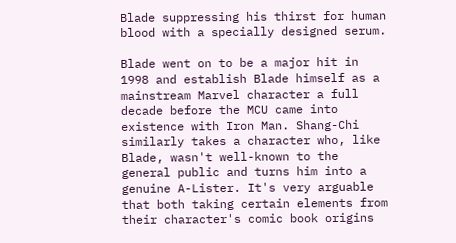Blade suppressing his thirst for human blood with a specially designed serum.

Blade went on to be a major hit in 1998 and establish Blade himself as a mainstream Marvel character a full decade before the MCU came into existence with Iron Man. Shang-Chi similarly takes a character who, like Blade, wasn't well-known to the general public and turns him into a genuine A-Lister. It's very arguable that both taking certain elements from their character's comic book origins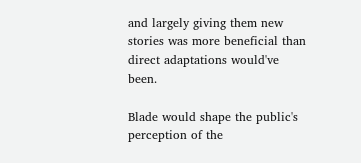and largely giving them new stories was more beneficial than direct adaptations would've been.

Blade would shape the public's perception of the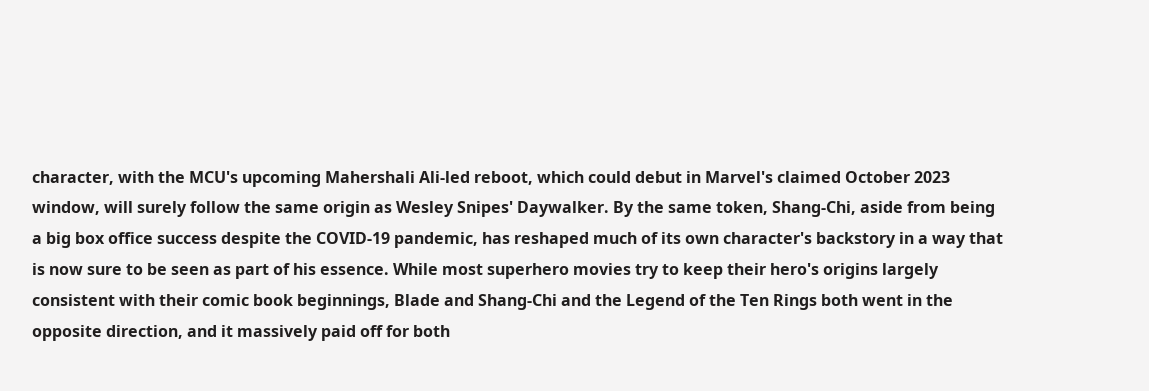character, with the MCU's upcoming Mahershali Ali-led reboot, which could debut in Marvel's claimed October 2023 window, will surely follow the same origin as Wesley Snipes' Daywalker. By the same token, Shang-Chi, aside from being a big box office success despite the COVID-19 pandemic, has reshaped much of its own character's backstory in a way that is now sure to be seen as part of his essence. While most superhero movies try to keep their hero's origins largely consistent with their comic book beginnings, Blade and Shang-Chi and the Legend of the Ten Rings both went in the opposite direction, and it massively paid off for both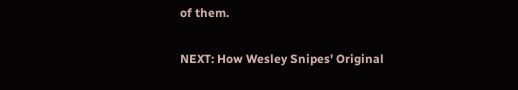of them.

NEXT: How Wesley Snipes' Original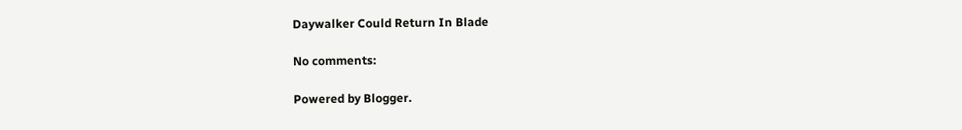Daywalker Could Return In Blade

No comments:

Powered by Blogger.